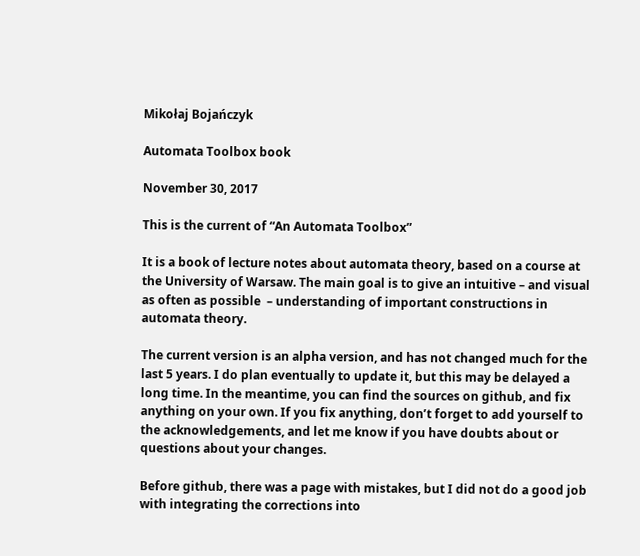Mikołaj Bojańczyk

Automata Toolbox book

November 30, 2017

This is the current of “An Automata Toolbox”

It is a book of lecture notes about automata theory, based on a course at the University of Warsaw. The main goal is to give an intuitive – and visual as often as possible  – understanding of important constructions in automata theory.

The current version is an alpha version, and has not changed much for the last 5 years. I do plan eventually to update it, but this may be delayed a long time. In the meantime, you can find the sources on github, and fix anything on your own. If you fix anything, don’t forget to add yourself to the acknowledgements, and let me know if you have doubts about or questions about your changes.

Before github, there was a page with mistakes, but I did not do a good job with integrating the corrections into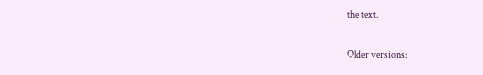the text.

Older versions: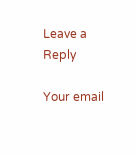Leave a Reply

Your email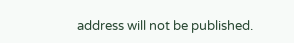address will not be published.